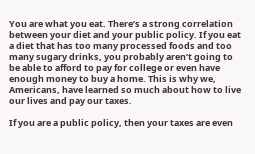You are what you eat. There’s a strong correlation between your diet and your public policy. If you eat a diet that has too many processed foods and too many sugary drinks, you probably aren’t going to be able to afford to pay for college or even have enough money to buy a home. This is why we, Americans, have learned so much about how to live our lives and pay our taxes.

If you are a public policy, then your taxes are even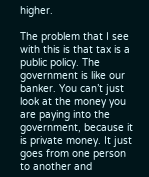higher.

The problem that I see with this is that tax is a public policy. The government is like our banker. You can’t just look at the money you are paying into the government, because it is private money. It just goes from one person to another and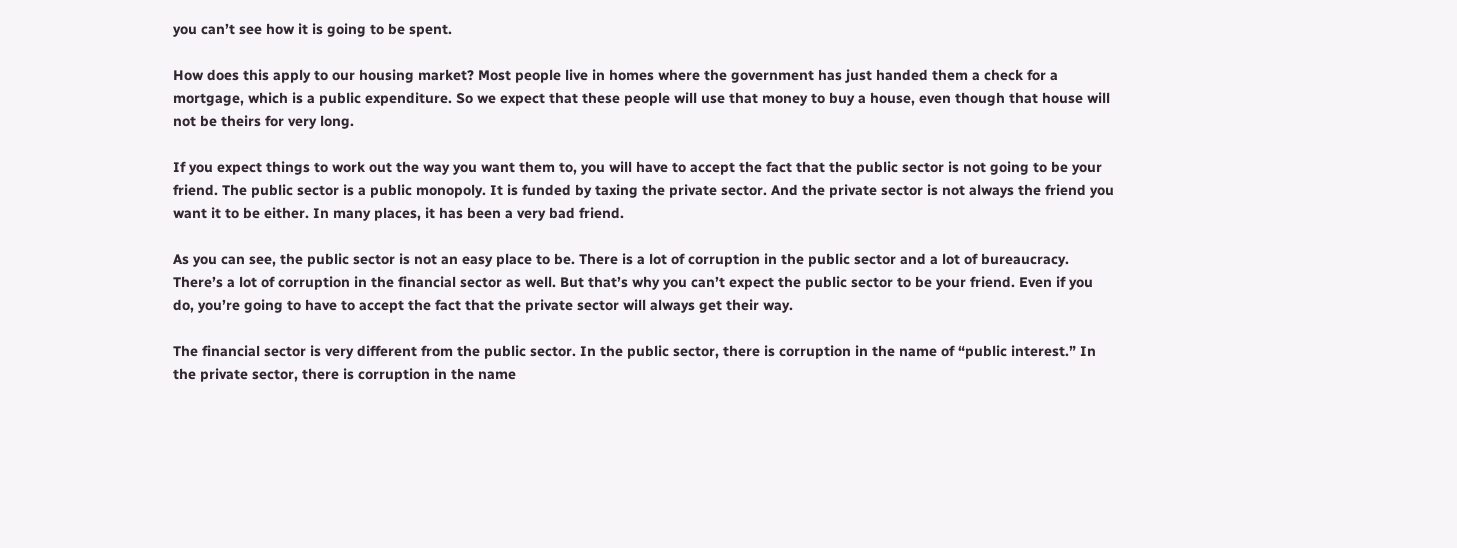you can’t see how it is going to be spent.

How does this apply to our housing market? Most people live in homes where the government has just handed them a check for a mortgage, which is a public expenditure. So we expect that these people will use that money to buy a house, even though that house will not be theirs for very long.

If you expect things to work out the way you want them to, you will have to accept the fact that the public sector is not going to be your friend. The public sector is a public monopoly. It is funded by taxing the private sector. And the private sector is not always the friend you want it to be either. In many places, it has been a very bad friend.

As you can see, the public sector is not an easy place to be. There is a lot of corruption in the public sector and a lot of bureaucracy. There’s a lot of corruption in the financial sector as well. But that’s why you can’t expect the public sector to be your friend. Even if you do, you’re going to have to accept the fact that the private sector will always get their way.

The financial sector is very different from the public sector. In the public sector, there is corruption in the name of “public interest.” In the private sector, there is corruption in the name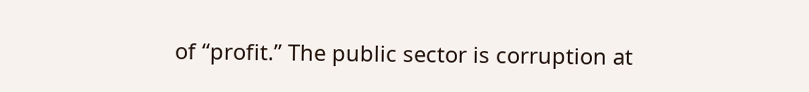of “profit.” The public sector is corruption at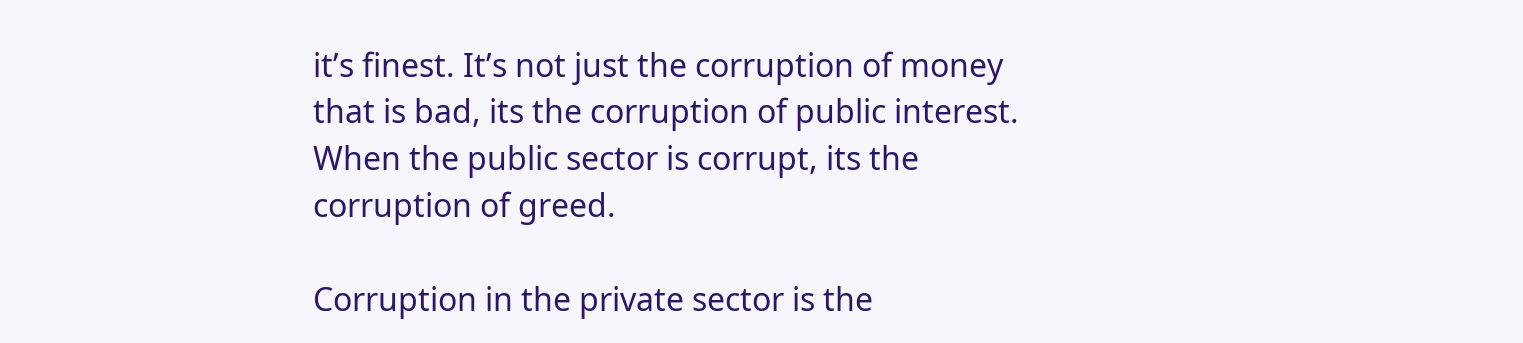it’s finest. It’s not just the corruption of money that is bad, its the corruption of public interest. When the public sector is corrupt, its the corruption of greed.

Corruption in the private sector is the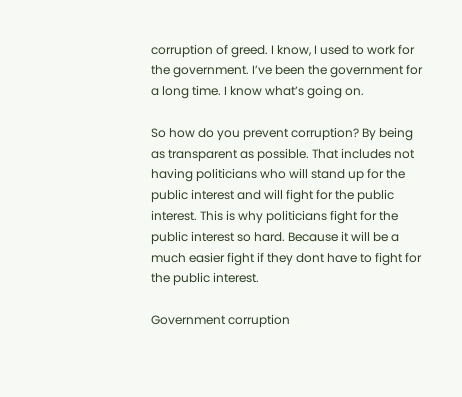corruption of greed. I know, I used to work for the government. I’ve been the government for a long time. I know what’s going on.

So how do you prevent corruption? By being as transparent as possible. That includes not having politicians who will stand up for the public interest and will fight for the public interest. This is why politicians fight for the public interest so hard. Because it will be a much easier fight if they dont have to fight for the public interest.

Government corruption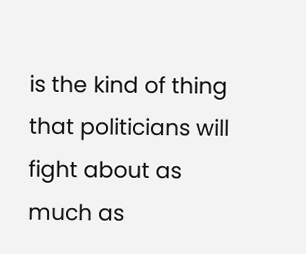is the kind of thing that politicians will fight about as much as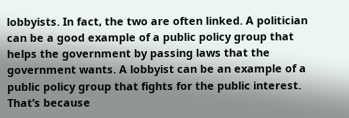lobbyists. In fact, the two are often linked. A politician can be a good example of a public policy group that helps the government by passing laws that the government wants. A lobbyist can be an example of a public policy group that fights for the public interest. That’s because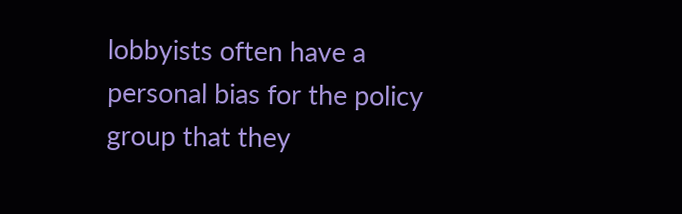lobbyists often have a personal bias for the policy group that they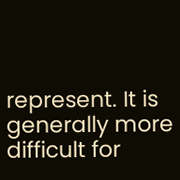represent. It is generally more difficult for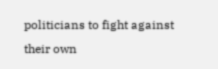politicians to fight against their own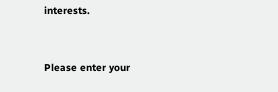interests.


Please enter your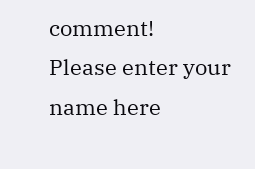comment!
Please enter your name here